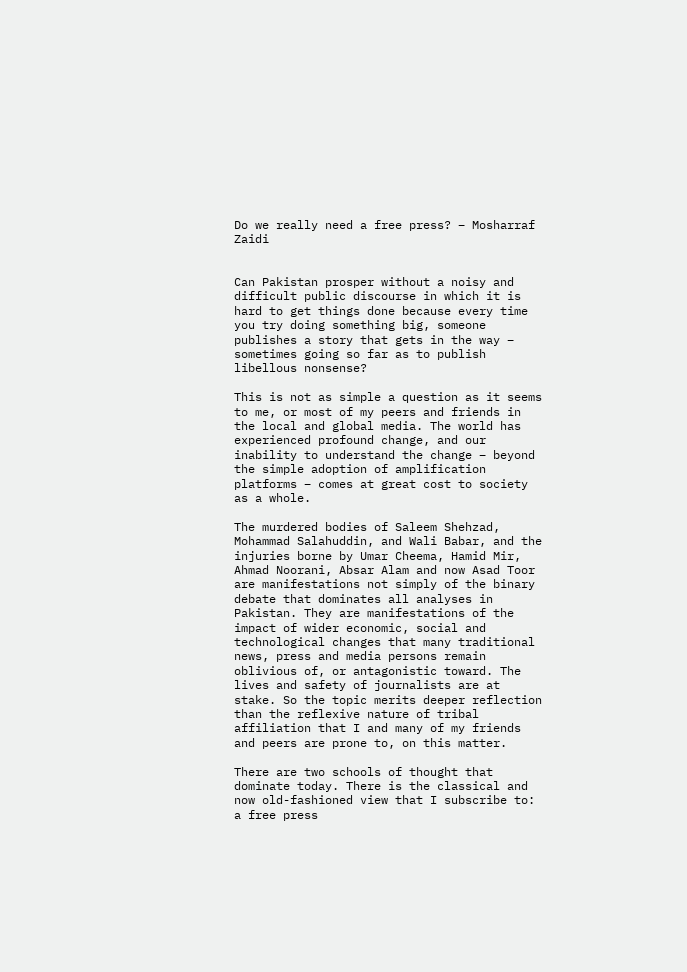Do we really need a free press? – Mosharraf Zaidi


Can Pakistan prosper without a noisy and difficult public discourse in which it is hard to get things done because every time you try doing something big, someone publishes a story that gets in the way – sometimes going so far as to publish libellous nonsense?

This is not as simple a question as it seems to me, or most of my peers and friends in the local and global media. The world has experienced profound change, and our inability to understand the change – beyond the simple adoption of amplification platforms – comes at great cost to society as a whole.

The murdered bodies of Saleem Shehzad, Mohammad Salahuddin, and Wali Babar, and the injuries borne by Umar Cheema, Hamid Mir, Ahmad Noorani, Absar Alam and now Asad Toor are manifestations not simply of the binary debate that dominates all analyses in Pakistan. They are manifestations of the impact of wider economic, social and technological changes that many traditional news, press and media persons remain oblivious of, or antagonistic toward. The lives and safety of journalists are at stake. So the topic merits deeper reflection than the reflexive nature of tribal affiliation that I and many of my friends and peers are prone to, on this matter.

There are two schools of thought that dominate today. There is the classical and now old-fashioned view that I subscribe to: a free press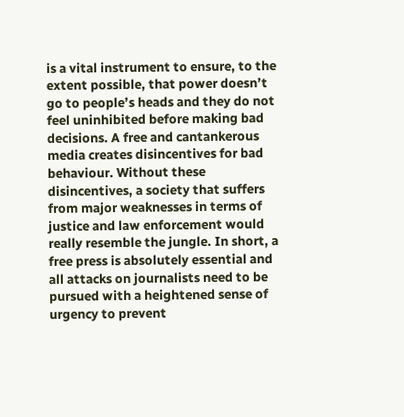is a vital instrument to ensure, to the extent possible, that power doesn’t go to people’s heads and they do not feel uninhibited before making bad decisions. A free and cantankerous media creates disincentives for bad behaviour. Without these disincentives, a society that suffers from major weaknesses in terms of justice and law enforcement would really resemble the jungle. In short, a free press is absolutely essential and all attacks on journalists need to be pursued with a heightened sense of urgency to prevent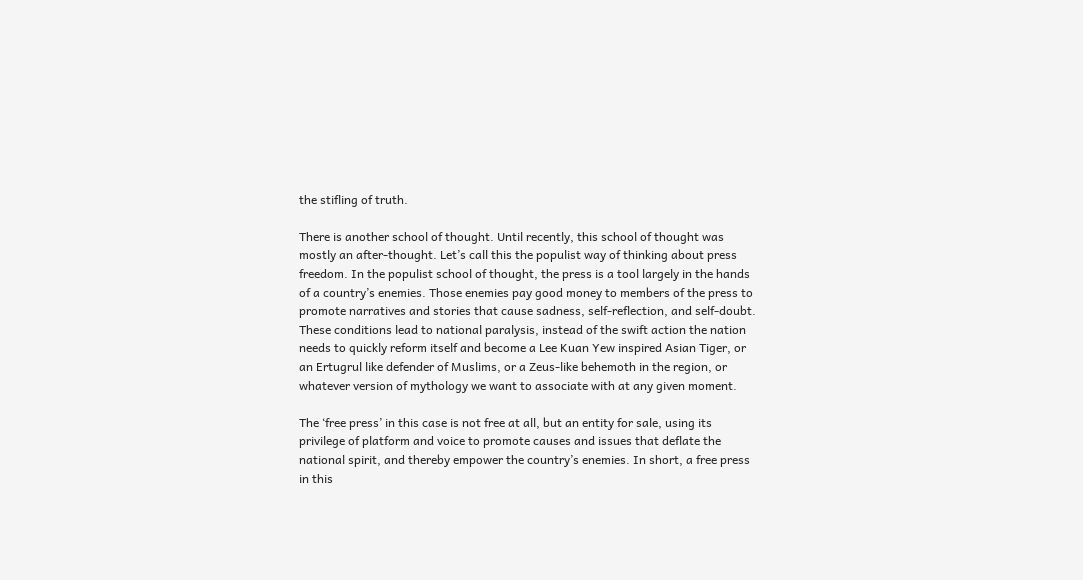the stifling of truth.

There is another school of thought. Until recently, this school of thought was mostly an after-thought. Let’s call this the populist way of thinking about press freedom. In the populist school of thought, the press is a tool largely in the hands of a country’s enemies. Those enemies pay good money to members of the press to promote narratives and stories that cause sadness, self-reflection, and self-doubt. These conditions lead to national paralysis, instead of the swift action the nation needs to quickly reform itself and become a Lee Kuan Yew inspired Asian Tiger, or an Ertugrul like defender of Muslims, or a Zeus-like behemoth in the region, or whatever version of mythology we want to associate with at any given moment.

The ‘free press’ in this case is not free at all, but an entity for sale, using its privilege of platform and voice to promote causes and issues that deflate the national spirit, and thereby empower the country’s enemies. In short, a free press in this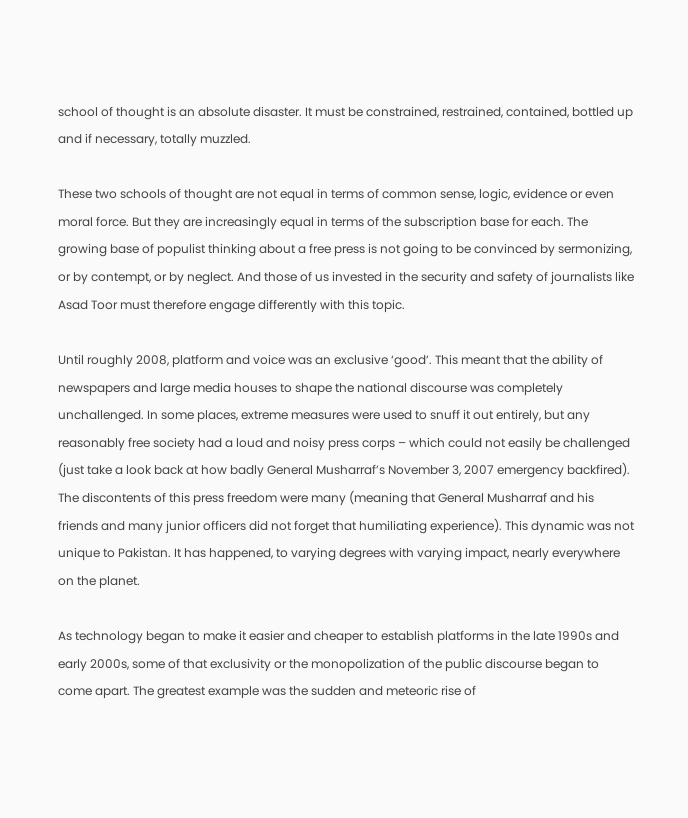school of thought is an absolute disaster. It must be constrained, restrained, contained, bottled up and if necessary, totally muzzled.

These two schools of thought are not equal in terms of common sense, logic, evidence or even moral force. But they are increasingly equal in terms of the subscription base for each. The growing base of populist thinking about a free press is not going to be convinced by sermonizing, or by contempt, or by neglect. And those of us invested in the security and safety of journalists like Asad Toor must therefore engage differently with this topic.

Until roughly 2008, platform and voice was an exclusive ‘good’. This meant that the ability of newspapers and large media houses to shape the national discourse was completely unchallenged. In some places, extreme measures were used to snuff it out entirely, but any reasonably free society had a loud and noisy press corps – which could not easily be challenged (just take a look back at how badly General Musharraf’s November 3, 2007 emergency backfired). The discontents of this press freedom were many (meaning that General Musharraf and his friends and many junior officers did not forget that humiliating experience). This dynamic was not unique to Pakistan. It has happened, to varying degrees with varying impact, nearly everywhere on the planet.

As technology began to make it easier and cheaper to establish platforms in the late 1990s and early 2000s, some of that exclusivity or the monopolization of the public discourse began to come apart. The greatest example was the sudden and meteoric rise of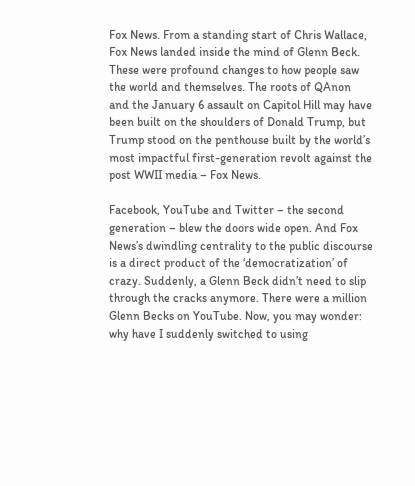Fox News. From a standing start of Chris Wallace, Fox News landed inside the mind of Glenn Beck. These were profound changes to how people saw the world and themselves. The roots of QAnon and the January 6 assault on Capitol Hill may have been built on the shoulders of Donald Trump, but Trump stood on the penthouse built by the world’s most impactful first-generation revolt against the post WWII media – Fox News.

Facebook, YouTube and Twitter – the second generation – blew the doors wide open. And Fox News’s dwindling centrality to the public discourse is a direct product of the ‘democratization’ of crazy. Suddenly, a Glenn Beck didn’t need to slip through the cracks anymore. There were a million Glenn Becks on YouTube. Now, you may wonder: why have I suddenly switched to using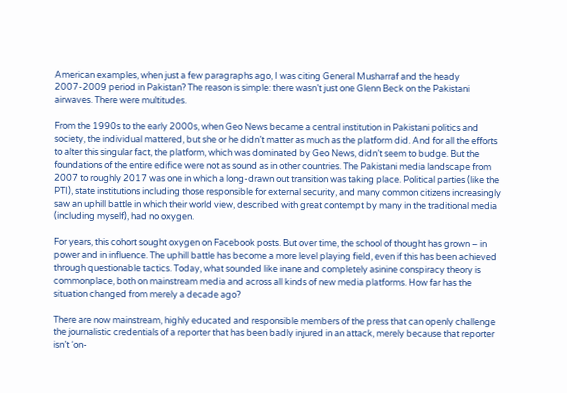American examples, when just a few paragraphs ago, I was citing General Musharraf and the heady 2007-2009 period in Pakistan? The reason is simple: there wasn’t just one Glenn Beck on the Pakistani airwaves. There were multitudes.

From the 1990s to the early 2000s, when Geo News became a central institution in Pakistani politics and society, the individual mattered, but she or he didn’t matter as much as the platform did. And for all the efforts to alter this singular fact, the platform, which was dominated by Geo News, didn’t seem to budge. But the foundations of the entire edifice were not as sound as in other countries. The Pakistani media landscape from 2007 to roughly 2017 was one in which a long-drawn out transition was taking place. Political parties (like the PTI), state institutions including those responsible for external security, and many common citizens increasingly saw an uphill battle in which their world view, described with great contempt by many in the traditional media (including myself), had no oxygen.

For years, this cohort sought oxygen on Facebook posts. But over time, the school of thought has grown – in power and in influence. The uphill battle has become a more level playing field, even if this has been achieved through questionable tactics. Today, what sounded like inane and completely asinine conspiracy theory is commonplace, both on mainstream media and across all kinds of new media platforms. How far has the situation changed from merely a decade ago?

There are now mainstream, highly educated and responsible members of the press that can openly challenge the journalistic credentials of a reporter that has been badly injured in an attack, merely because that reporter isn’t ‘on-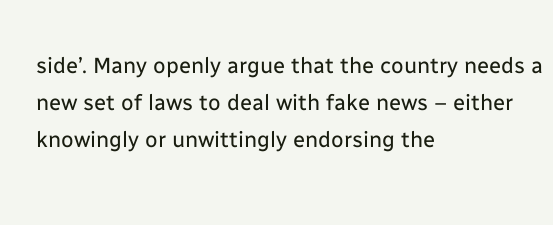side’. Many openly argue that the country needs a new set of laws to deal with fake news – either knowingly or unwittingly endorsing the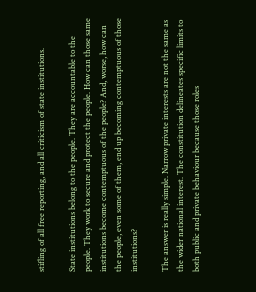stifling of all free reporting, and all criticism of state institutions.

State institutions belong to the people. They are accountable to the people. They work to secure and protect the people. How can those same institutions become contemptuous of the people? And, worse, how can the people, even some of them, end up becoming contemptuous of those institutions?

The answer is really simple. Narrow private interests are not the same as the wider national interest. The constitution delineates specific limits to both public and private behaviour because those roles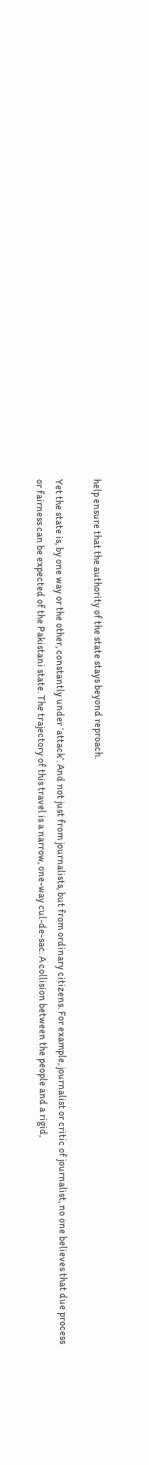help ensure that the authority of the state stays beyond reproach.

Yet the state is, by one way or the other, constantly under ‘attack’. And not just from journalists, but from ordinary citizens. For example, journalist or critic of journalist, no one believes that due process or fairness can be expected of the Pakistani state. The trajectory of this travel is a narrow, one-way cul-de-sac. A collision between the people and a rigid,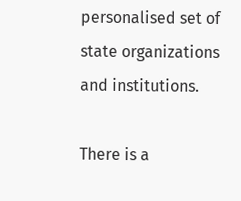personalised set of state organizations and institutions.

There is a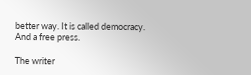better way. It is called democracy. And a free press.

The writer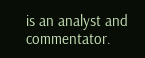is an analyst and commentator.